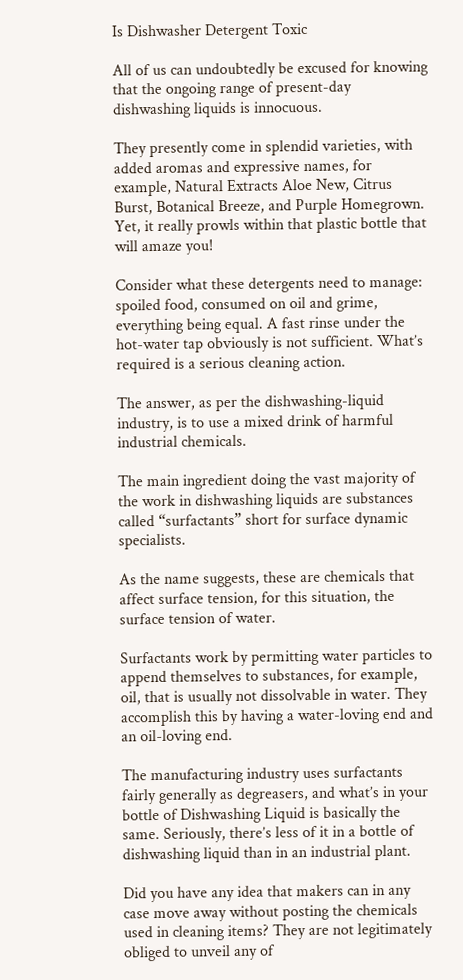Is Dishwasher Detergent Toxic

All of us can undoubtedly be excused for knowing that the ongoing range of present-day dishwashing liquids is innocuous.

They presently come in splendid varieties, with added aromas and expressive names, for example, Natural Extracts Aloe New, Citrus Burst, Botanical Breeze, and Purple Homegrown. Yet, it really prowls within that plastic bottle that will amaze you!

Consider what these detergents need to manage: spoiled food, consumed on oil and grime, everything being equal. A fast rinse under the hot-water tap obviously is not sufficient. What’s required is a serious cleaning action.

The answer, as per the dishwashing-liquid industry, is to use a mixed drink of harmful industrial chemicals.

The main ingredient doing the vast majority of the work in dishwashing liquids are substances called “surfactants” short for surface dynamic specialists.

As the name suggests, these are chemicals that affect surface tension, for this situation, the surface tension of water.

Surfactants work by permitting water particles to append themselves to substances, for example, oil, that is usually not dissolvable in water. They accomplish this by having a water-loving end and an oil-loving end.

The manufacturing industry uses surfactants fairly generally as degreasers, and what’s in your bottle of Dishwashing Liquid is basically the same. Seriously, there’s less of it in a bottle of dishwashing liquid than in an industrial plant.

Did you have any idea that makers can in any case move away without posting the chemicals used in cleaning items? They are not legitimately obliged to unveil any of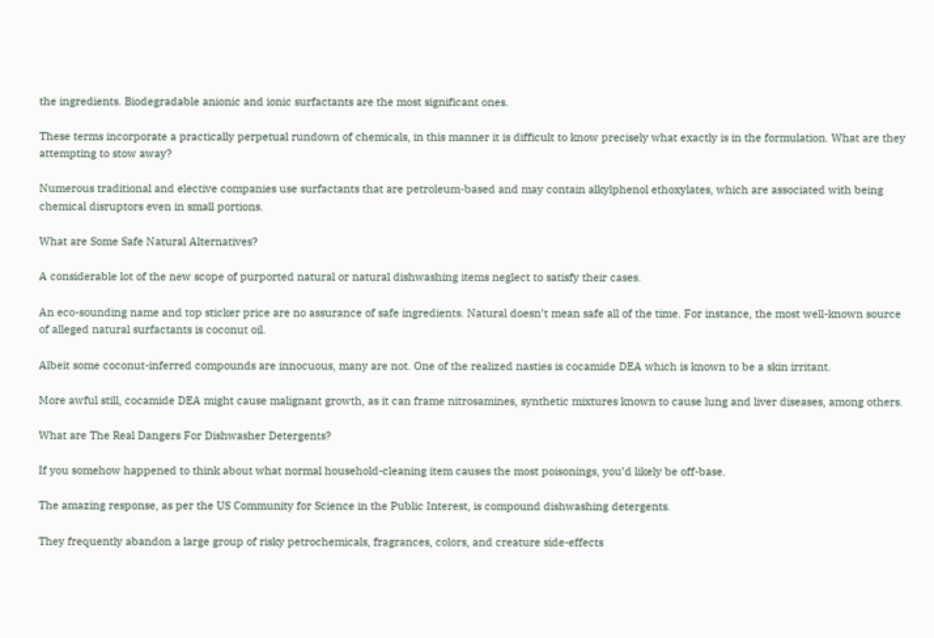the ingredients. Biodegradable anionic and ionic surfactants are the most significant ones.

These terms incorporate a practically perpetual rundown of chemicals, in this manner it is difficult to know precisely what exactly is in the formulation. What are they attempting to stow away?

Numerous traditional and elective companies use surfactants that are petroleum-based and may contain alkylphenol ethoxylates, which are associated with being chemical disruptors even in small portions.

What are Some Safe Natural Alternatives?

A considerable lot of the new scope of purported natural or natural dishwashing items neglect to satisfy their cases.

An eco-sounding name and top sticker price are no assurance of safe ingredients. Natural doesn’t mean safe all of the time. For instance, the most well-known source of alleged natural surfactants is coconut oil.

Albeit some coconut-inferred compounds are innocuous, many are not. One of the realized nasties is cocamide DEA which is known to be a skin irritant.

More awful still, cocamide DEA might cause malignant growth, as it can frame nitrosamines, synthetic mixtures known to cause lung and liver diseases, among others.

What are The Real Dangers For Dishwasher Detergents?

If you somehow happened to think about what normal household-cleaning item causes the most poisonings, you’d likely be off-base.

The amazing response, as per the US Community for Science in the Public Interest, is compound dishwashing detergents.

They frequently abandon a large group of risky petrochemicals, fragrances, colors, and creature side-effects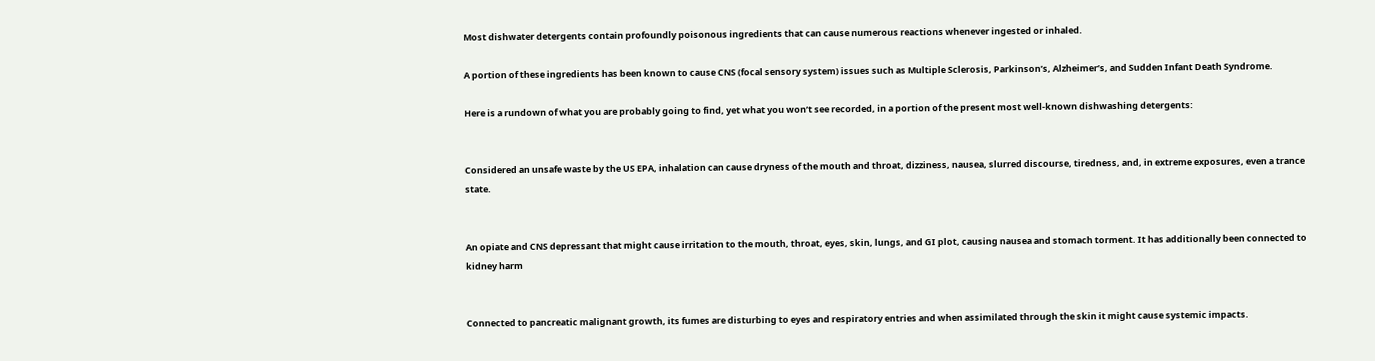Most dishwater detergents contain profoundly poisonous ingredients that can cause numerous reactions whenever ingested or inhaled.

A portion of these ingredients has been known to cause CNS (focal sensory system) issues such as Multiple Sclerosis, Parkinson’s, Alzheimer’s, and Sudden Infant Death Syndrome.

Here is a rundown of what you are probably going to find, yet what you won’t see recorded, in a portion of the present most well-known dishwashing detergents:


Considered an unsafe waste by the US EPA, inhalation can cause dryness of the mouth and throat, dizziness, nausea, slurred discourse, tiredness, and, in extreme exposures, even a trance state.


An opiate and CNS depressant that might cause irritation to the mouth, throat, eyes, skin, lungs, and GI plot, causing nausea and stomach torment. It has additionally been connected to kidney harm


Connected to pancreatic malignant growth, its fumes are disturbing to eyes and respiratory entries and when assimilated through the skin it might cause systemic impacts.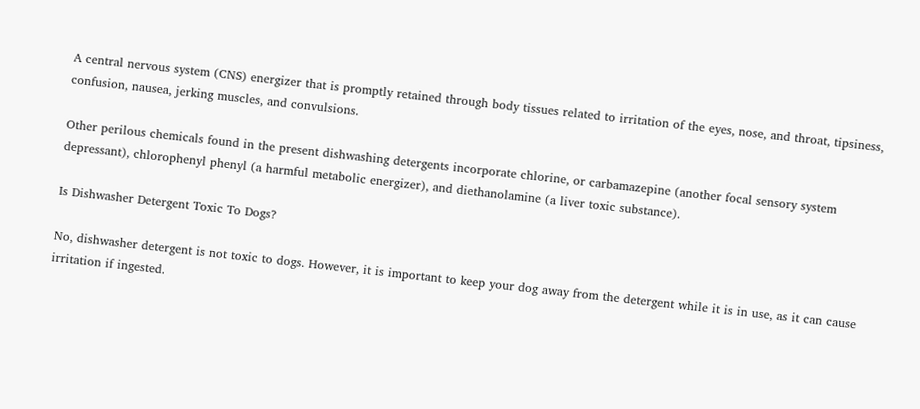A central nervous system (CNS) energizer that is promptly retained through body tissues related to irritation of the eyes, nose, and throat, tipsiness, confusion, nausea, jerking muscles, and convulsions.

Other perilous chemicals found in the present dishwashing detergents incorporate chlorine, or carbamazepine (another focal sensory system depressant), chlorophenyl phenyl (a harmful metabolic energizer), and diethanolamine (a liver toxic substance).

Is Dishwasher Detergent Toxic To Dogs?

No, dishwasher detergent is not toxic to dogs. However, it is important to keep your dog away from the detergent while it is in use, as it can cause irritation if ingested.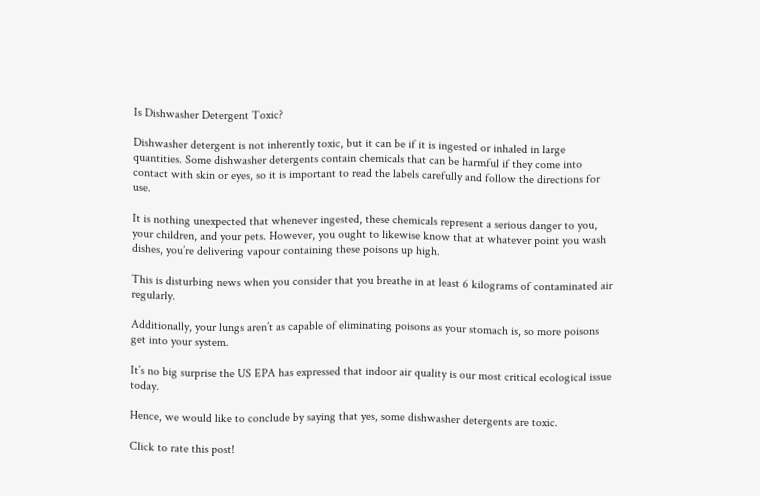Is Dishwasher Detergent Toxic?

Dishwasher detergent is not inherently toxic, but it can be if it is ingested or inhaled in large quantities. Some dishwasher detergents contain chemicals that can be harmful if they come into contact with skin or eyes, so it is important to read the labels carefully and follow the directions for use.

It is nothing unexpected that whenever ingested, these chemicals represent a serious danger to you, your children, and your pets. However, you ought to likewise know that at whatever point you wash dishes, you’re delivering vapour containing these poisons up high.

This is disturbing news when you consider that you breathe in at least 6 kilograms of contaminated air regularly.

Additionally, your lungs aren’t as capable of eliminating poisons as your stomach is, so more poisons get into your system.

It’s no big surprise the US EPA has expressed that indoor air quality is our most critical ecological issue today.

Hence, we would like to conclude by saying that yes, some dishwasher detergents are toxic.

Click to rate this post!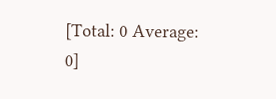[Total: 0 Average: 0]